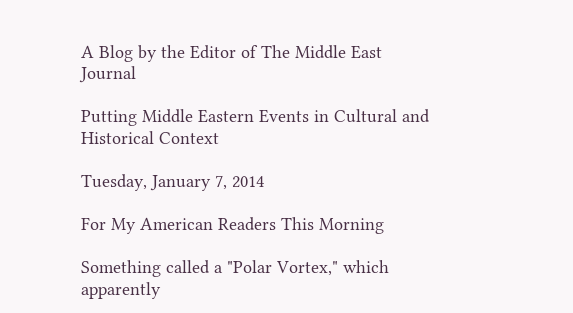A Blog by the Editor of The Middle East Journal

Putting Middle Eastern Events in Cultural and Historical Context

Tuesday, January 7, 2014

For My American Readers This Morning

Something called a "Polar Vortex," which apparently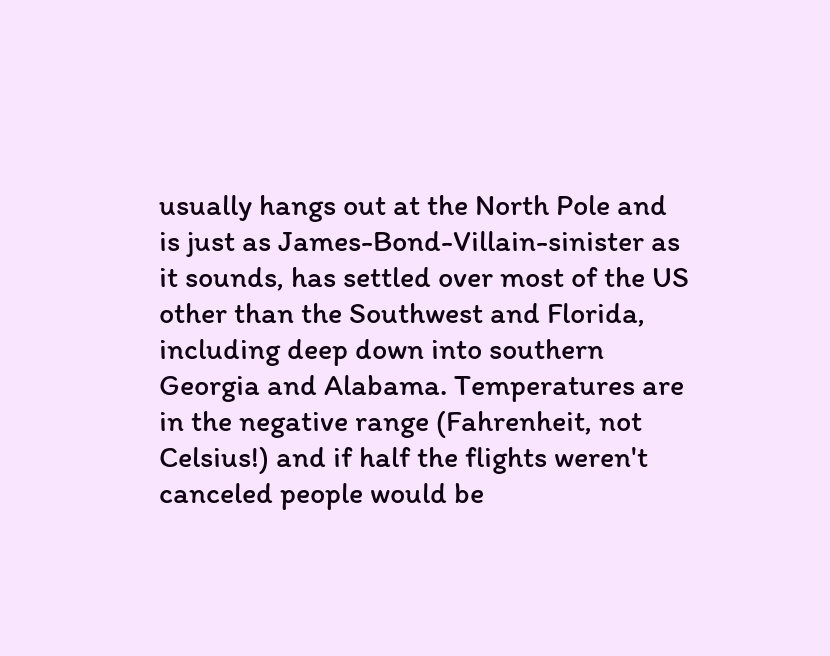usually hangs out at the North Pole and is just as James-Bond-Villain-sinister as it sounds, has settled over most of the US other than the Southwest and Florida, including deep down into southern Georgia and Alabama. Temperatures are in the negative range (Fahrenheit, not Celsius!) and if half the flights weren't canceled people would be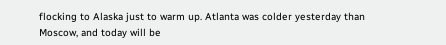flocking to Alaska just to warm up. Atlanta was colder yesterday than Moscow, and today will be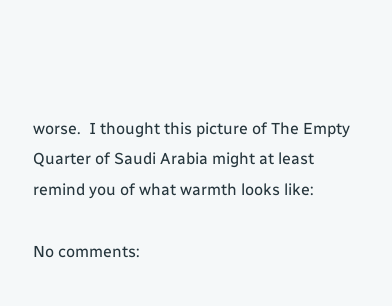worse.  I thought this picture of The Empty Quarter of Saudi Arabia might at least remind you of what warmth looks like:

No comments: